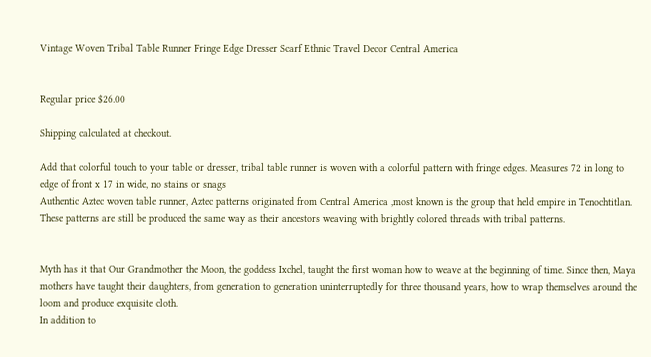Vintage Woven Tribal Table Runner Fringe Edge Dresser Scarf Ethnic Travel Decor Central America


Regular price $26.00

Shipping calculated at checkout.

Add that colorful touch to your table or dresser, tribal table runner is woven with a colorful pattern with fringe edges. Measures 72 in long to edge of front x 17 in wide, no stains or snags
Authentic Aztec woven table runner, Aztec patterns originated from Central America ,most known is the group that held empire in Tenochtitlan. These patterns are still be produced the same way as their ancestors weaving with brightly colored threads with tribal patterns.


Myth has it that Our Grandmother the Moon, the goddess Ixchel, taught the first woman how to weave at the beginning of time. Since then, Maya mothers have taught their daughters, from generation to generation uninterruptedly for three thousand years, how to wrap themselves around the loom and produce exquisite cloth.
In addition to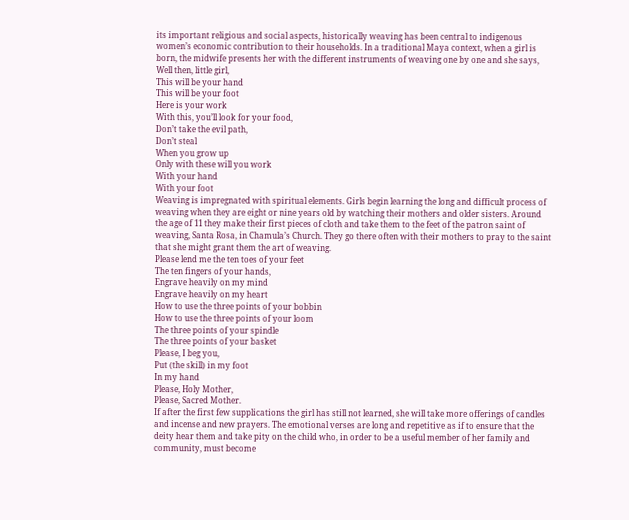its important religious and social aspects, historically weaving has been central to indigenous women’s economic contribution to their households. In a traditional Maya context, when a girl is born, the midwife presents her with the different instruments of weaving one by one and she says,
Well then, little girl,
This will be your hand
This will be your foot
Here is your work
With this, you’ll look for your food,
Don’t take the evil path,
Don’t steal
When you grow up
Only with these will you work
With your hand
With your foot
Weaving is impregnated with spiritual elements. Girls begin learning the long and difficult process of weaving when they are eight or nine years old by watching their mothers and older sisters. Around the age of 11 they make their first pieces of cloth and take them to the feet of the patron saint of weaving, Santa Rosa, in Chamula’s Church. They go there often with their mothers to pray to the saint that she might grant them the art of weaving.
Please lend me the ten toes of your feet
The ten fingers of your hands,
Engrave heavily on my mind
Engrave heavily on my heart
How to use the three points of your bobbin
How to use the three points of your loom
The three points of your spindle
The three points of your basket
Please, I beg you,
Put (the skill) in my foot
In my hand
Please, Holy Mother,
Please, Sacred Mother.
If after the first few supplications the girl has still not learned, she will take more offerings of candles and incense and new prayers. The emotional verses are long and repetitive as if to ensure that the deity hear them and take pity on the child who, in order to be a useful member of her family and community, must become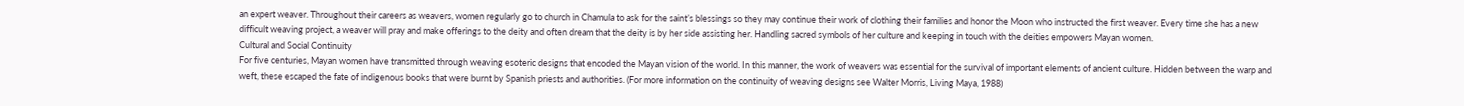an expert weaver. Throughout their careers as weavers, women regularly go to church in Chamula to ask for the saint’s blessings so they may continue their work of clothing their families and honor the Moon who instructed the first weaver. Every time she has a new difficult weaving project, a weaver will pray and make offerings to the deity and often dream that the deity is by her side assisting her. Handling sacred symbols of her culture and keeping in touch with the deities empowers Mayan women.
Cultural and Social Continuity
For five centuries, Mayan women have transmitted through weaving esoteric designs that encoded the Mayan vision of the world. In this manner, the work of weavers was essential for the survival of important elements of ancient culture. Hidden between the warp and weft, these escaped the fate of indigenous books that were burnt by Spanish priests and authorities. (For more information on the continuity of weaving designs see Walter Morris, Living Maya, 1988)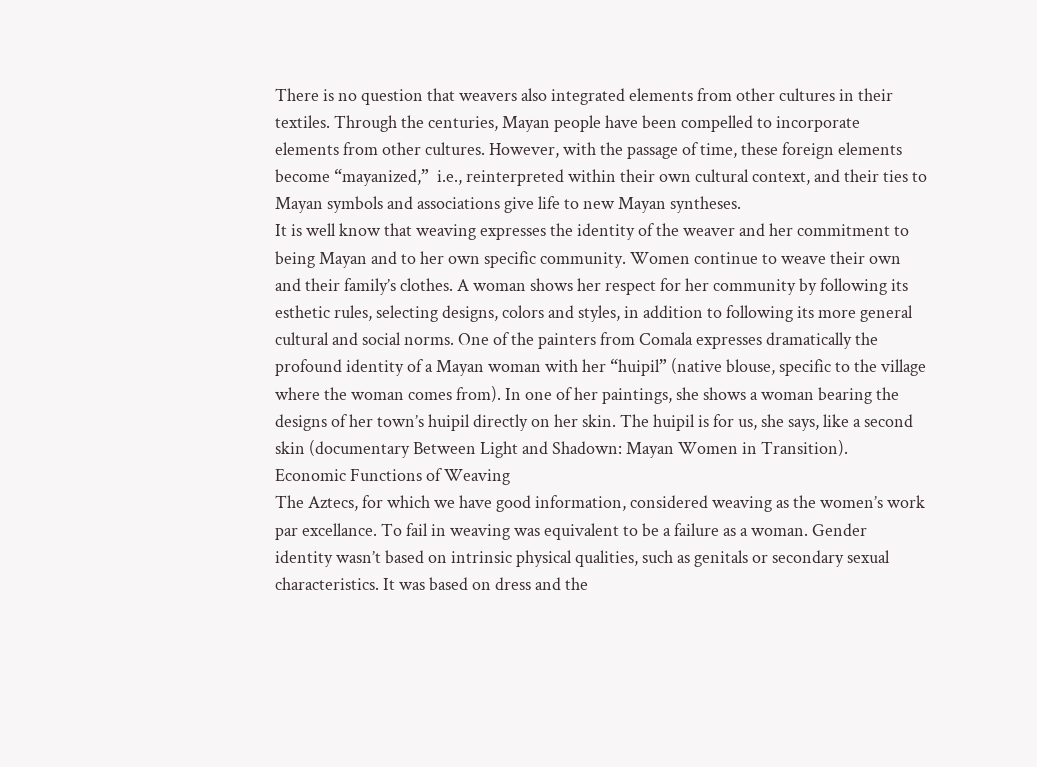There is no question that weavers also integrated elements from other cultures in their textiles. Through the centuries, Mayan people have been compelled to incorporate elements from other cultures. However, with the passage of time, these foreign elements become “mayanized,”  i.e., reinterpreted within their own cultural context, and their ties to Mayan symbols and associations give life to new Mayan syntheses.
It is well know that weaving expresses the identity of the weaver and her commitment to being Mayan and to her own specific community. Women continue to weave their own and their family’s clothes. A woman shows her respect for her community by following its esthetic rules, selecting designs, colors and styles, in addition to following its more general cultural and social norms. One of the painters from Comala expresses dramatically the profound identity of a Mayan woman with her “huipil” (native blouse, specific to the village where the woman comes from). In one of her paintings, she shows a woman bearing the designs of her town’s huipil directly on her skin. The huipil is for us, she says, like a second skin (documentary Between Light and Shadown: Mayan Women in Transition).
Economic Functions of Weaving
The Aztecs, for which we have good information, considered weaving as the women’s work par excellance. To fail in weaving was equivalent to be a failure as a woman. Gender identity wasn’t based on intrinsic physical qualities, such as genitals or secondary sexual characteristics. It was based on dress and the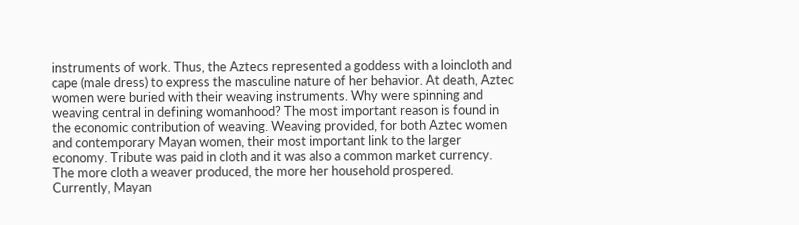instruments of work. Thus, the Aztecs represented a goddess with a loincloth and cape (male dress) to express the masculine nature of her behavior. At death, Aztec women were buried with their weaving instruments. Why were spinning and weaving central in defining womanhood? The most important reason is found in the economic contribution of weaving. Weaving provided, for both Aztec women and contemporary Mayan women, their most important link to the larger economy. Tribute was paid in cloth and it was also a common market currency. The more cloth a weaver produced, the more her household prospered.
Currently, Mayan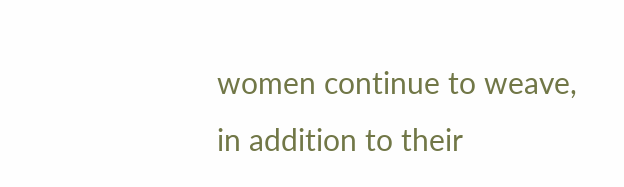women continue to weave, in addition to their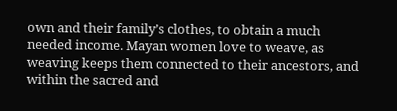own and their family’s clothes, to obtain a much needed income. Mayan women love to weave, as weaving keeps them connected to their ancestors, and within the sacred and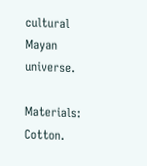cultural Mayan universe.

Materials: Cotton.